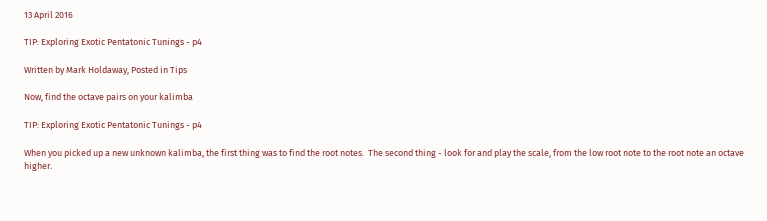13 April 2016

TIP: Exploring Exotic Pentatonic Tunings - p4

Written by Mark Holdaway, Posted in Tips

Now, find the octave pairs on your kalimba

TIP: Exploring Exotic Pentatonic Tunings - p4

When you picked up a new unknown kalimba, the first thing was to find the root notes.  The second thing - look for and play the scale, from the low root note to the root note an octave higher.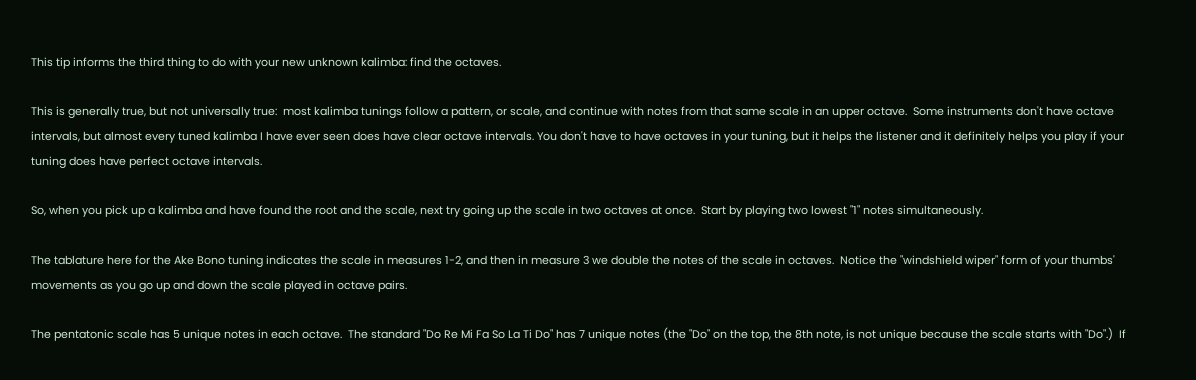This tip informs the third thing to do with your new unknown kalimba: find the octaves.

This is generally true, but not universally true:  most kalimba tunings follow a pattern, or scale, and continue with notes from that same scale in an upper octave.  Some instruments don't have octave intervals, but almost every tuned kalimba I have ever seen does have clear octave intervals. You don't have to have octaves in your tuning, but it helps the listener and it definitely helps you play if your tuning does have perfect octave intervals.

So, when you pick up a kalimba and have found the root and the scale, next try going up the scale in two octaves at once.  Start by playing two lowest "1" notes simultaneously.

The tablature here for the Ake Bono tuning indicates the scale in measures 1-2, and then in measure 3 we double the notes of the scale in octaves.  Notice the "windshield wiper" form of your thumbs' movements as you go up and down the scale played in octave pairs.

The pentatonic scale has 5 unique notes in each octave.  The standard "Do Re Mi Fa So La Ti Do" has 7 unique notes (the "Do" on the top, the 8th note, is not unique because the scale starts with "Do".)  If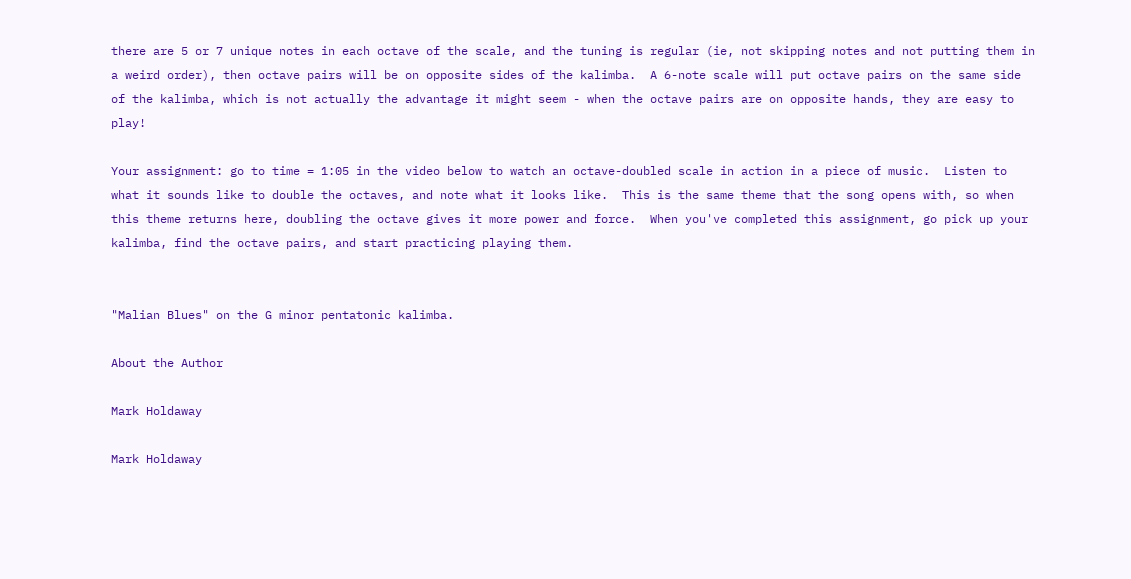there are 5 or 7 unique notes in each octave of the scale, and the tuning is regular (ie, not skipping notes and not putting them in a weird order), then octave pairs will be on opposite sides of the kalimba.  A 6-note scale will put octave pairs on the same side of the kalimba, which is not actually the advantage it might seem - when the octave pairs are on opposite hands, they are easy to play!

Your assignment: go to time = 1:05 in the video below to watch an octave-doubled scale in action in a piece of music.  Listen to what it sounds like to double the octaves, and note what it looks like.  This is the same theme that the song opens with, so when this theme returns here, doubling the octave gives it more power and force.  When you've completed this assignment, go pick up your kalimba, find the octave pairs, and start practicing playing them.


"Malian Blues" on the G minor pentatonic kalimba.

About the Author

Mark Holdaway

Mark Holdaway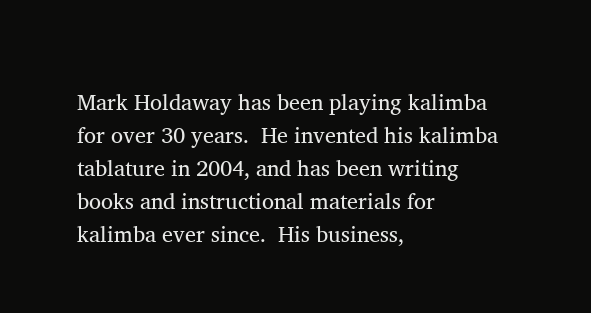Mark Holdaway has been playing kalimba for over 30 years.  He invented his kalimba tablature in 2004, and has been writing books and instructional materials for kalimba ever since.  His business,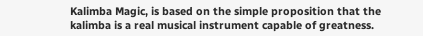Kalimba Magic, is based on the simple proposition that the kalimba is a real musical instrument capable of greatness.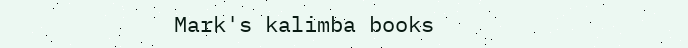Mark's kalimba books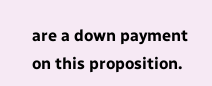are a down payment on this proposition.